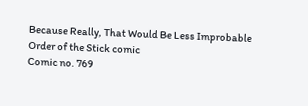Because Really, That Would Be Less Improbable
Order of the Stick comic
Comic no. 769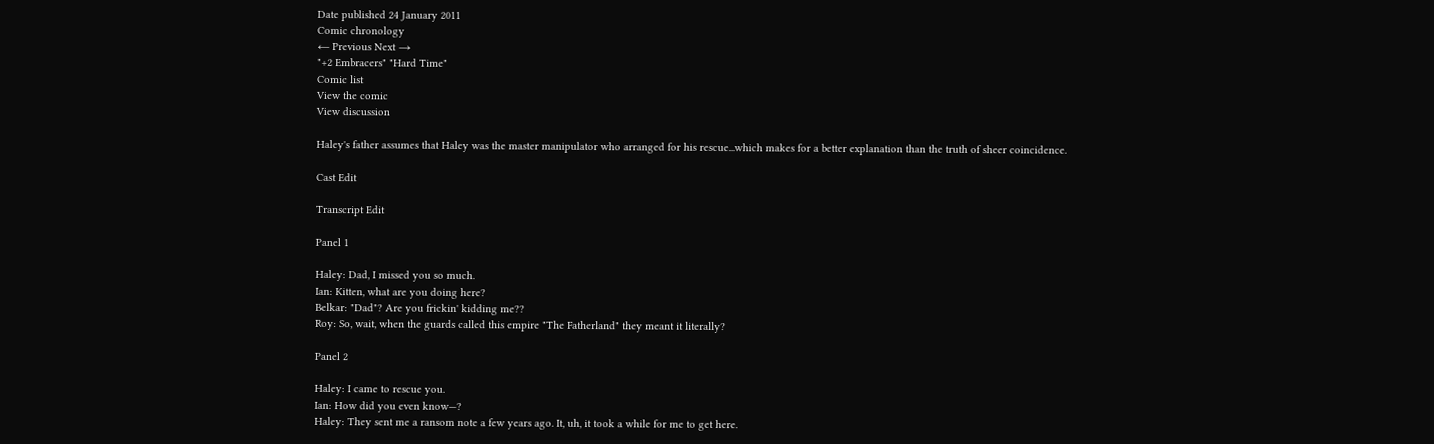Date published 24 January 2011
Comic chronology
← Previous Next →
"+2 Embracers" "Hard Time"
Comic list
View the comic
View discussion

Haley's father assumes that Haley was the master manipulator who arranged for his rescue...which makes for a better explanation than the truth of sheer coincidence.

Cast Edit

Transcript Edit

Panel 1

Haley: Dad, I missed you so much.
Ian: Kitten, what are you doing here?
Belkar: "Dad"? Are you frickin' kidding me??
Roy: So, wait, when the guards called this empire "The Fatherland" they meant it literally?

Panel 2

Haley: I came to rescue you.
Ian: How did you even know—?
Haley: They sent me a ransom note a few years ago. It, uh, it took a while for me to get here.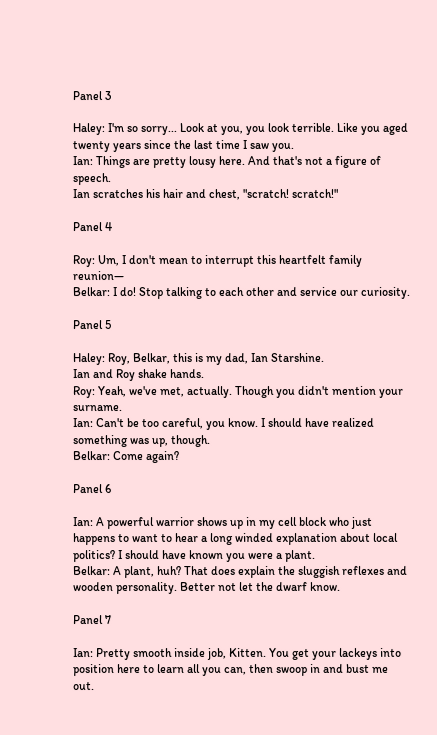Panel 3

Haley: I'm so sorry... Look at you, you look terrible. Like you aged twenty years since the last time I saw you.
Ian: Things are pretty lousy here. And that's not a figure of speech.
Ian scratches his hair and chest, "scratch! scratch!"

Panel 4

Roy: Um, I don't mean to interrupt this heartfelt family reunion—
Belkar: I do! Stop talking to each other and service our curiosity.

Panel 5

Haley: Roy, Belkar, this is my dad, Ian Starshine.
Ian and Roy shake hands.
Roy: Yeah, we've met, actually. Though you didn't mention your surname.
Ian: Can't be too careful, you know. I should have realized something was up, though.
Belkar: Come again?

Panel 6

Ian: A powerful warrior shows up in my cell block who just happens to want to hear a long winded explanation about local politics? I should have known you were a plant.
Belkar: A plant, huh? That does explain the sluggish reflexes and wooden personality. Better not let the dwarf know.

Panel 7

Ian: Pretty smooth inside job, Kitten. You get your lackeys into position here to learn all you can, then swoop in and bust me out.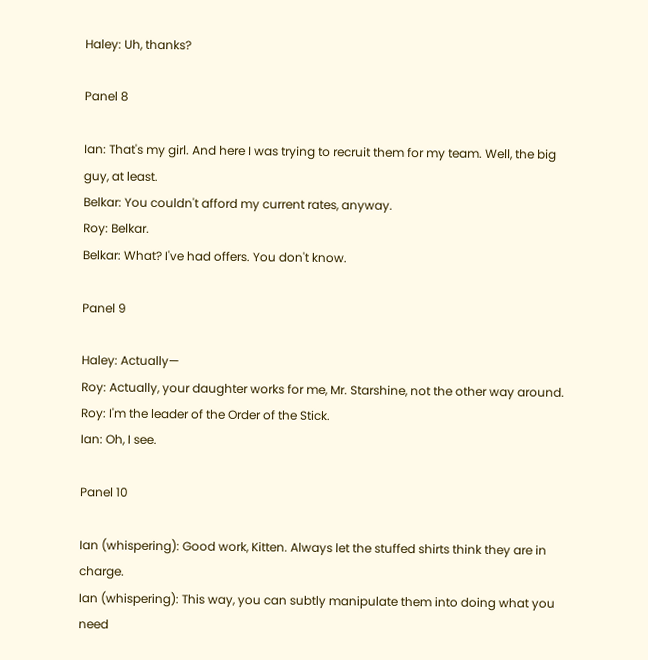Haley: Uh, thanks?

Panel 8

Ian: That's my girl. And here I was trying to recruit them for my team. Well, the big guy, at least.
Belkar: You couldn't afford my current rates, anyway.
Roy: Belkar.
Belkar: What? I've had offers. You don't know.

Panel 9

Haley: Actually—
Roy: Actually, your daughter works for me, Mr. Starshine, not the other way around.
Roy: I'm the leader of the Order of the Stick.
Ian: Oh, I see.

Panel 10

Ian (whispering): Good work, Kitten. Always let the stuffed shirts think they are in charge.
Ian (whispering): This way, you can subtly manipulate them into doing what you need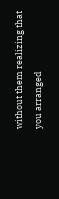without them realizing that you arranged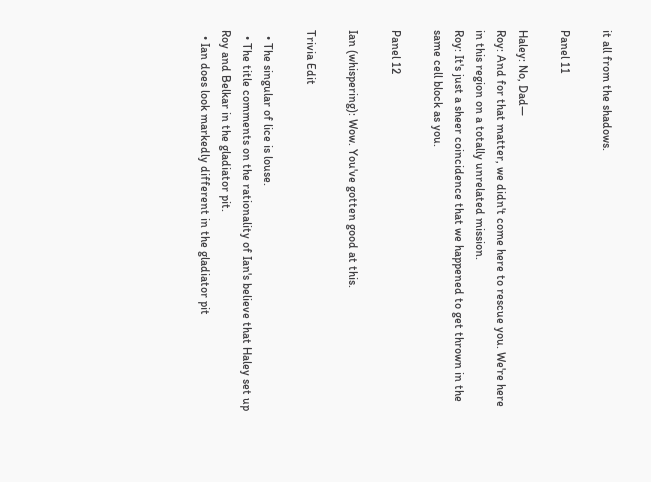it all from the shadows.

Panel 11

Haley: No, Dad—
Roy: And for that matter, we didn't come here to rescue you. We're here in this region on a totally unrelated mission.
Roy: It's just a sheer coincidence that we happened to get thrown in the same cell block as you.

Panel 12

Ian (whispering): Wow. You've gotten good at this.

Trivia Edit

  • The singular of lice is louse.
  • The title comments on the rationality of Ian's believe that Haley set up Roy and Belkar in the gladiator pit.
  • Ian does look markedly different in the gladiator pit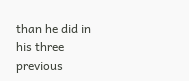than he did in his three previous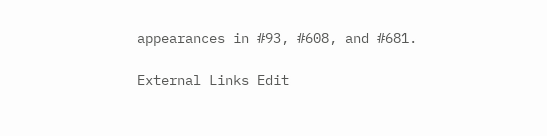appearances in #93, #608, and #681.

External Links Edit